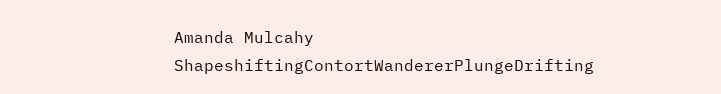Amanda Mulcahy
ShapeshiftingContortWandererPlungeDrifting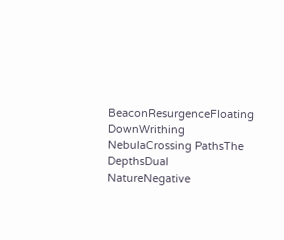BeaconResurgenceFloating DownWrithing NebulaCrossing PathsThe DepthsDual NatureNegative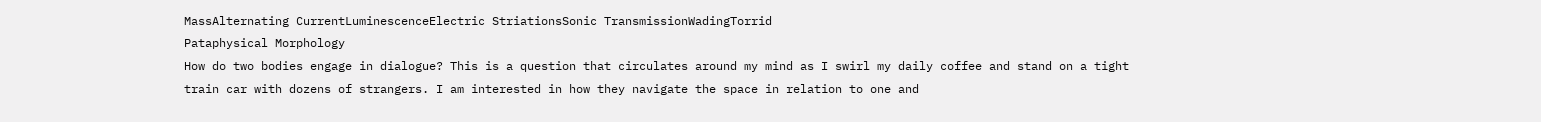MassAlternating CurrentLuminescenceElectric StriationsSonic TransmissionWadingTorrid
Pataphysical Morphology
How do two bodies engage in dialogue? This is a question that circulates around my mind as I swirl my daily coffee and stand on a tight train car with dozens of strangers. I am interested in how they navigate the space in relation to one and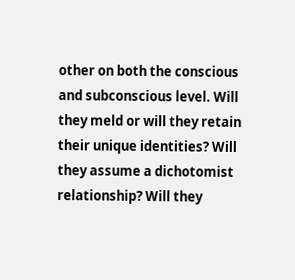other on both the conscious and subconscious level. Will they meld or will they retain their unique identities? Will they assume a dichotomist relationship? Will they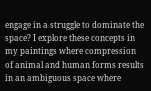engage in a struggle to dominate the space? I explore these concepts in my paintings where compression of animal and human forms results in an ambiguous space where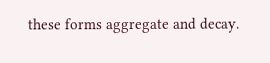these forms aggregate and decay.